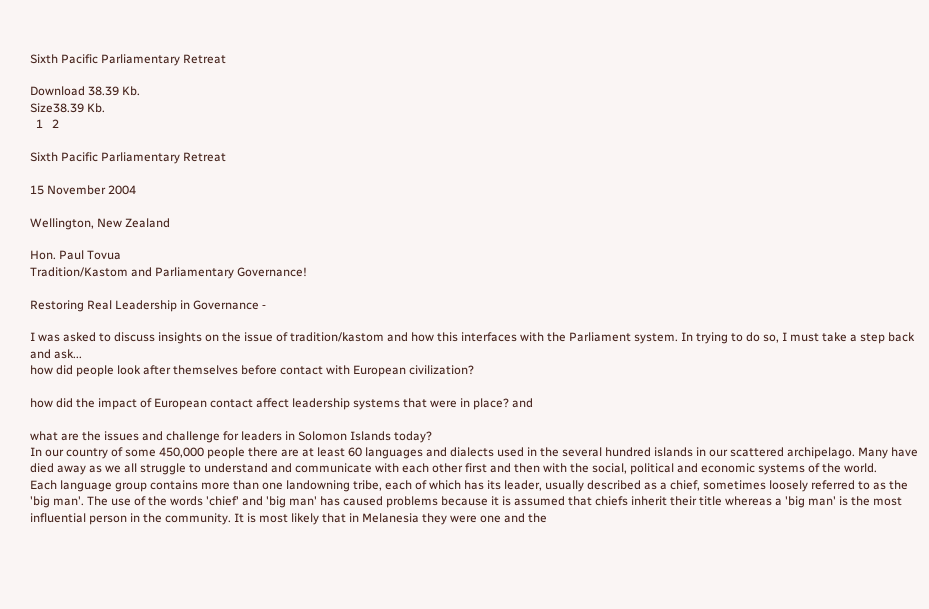Sixth Pacific Parliamentary Retreat

Download 38.39 Kb.
Size38.39 Kb.
  1   2

Sixth Pacific Parliamentary Retreat

15 November 2004

Wellington, New Zealand

Hon. Paul Tovua
Tradition/Kastom and Parliamentary Governance!

Restoring Real Leadership in Governance ‑

I was asked to discuss insights on the issue of tradition/kastom and how this interfaces with the Parliament system. In trying to do so, I must take a step back and ask...
how did people look after themselves before contact with European civilization?

how did the impact of European contact affect leadership systems that were in place? and

what are the issues and challenge for leaders in Solomon Islands today?
In our country of some 450,000 people there are at least 60 languages and dialects used in the several hundred islands in our scattered archipelago. Many have died away as we all struggle to understand and communicate with each other first and then with the social, political and economic systems of the world.
Each language group contains more than one landowning tribe, each of which has its leader, usually described as a chief, sometimes loosely referred to as the 'big man'. The use of the words 'chief' and 'big man' has caused problems because it is assumed that chiefs inherit their title whereas a 'big man' is the most influential person in the community. It is most likely that in Melanesia they were one and the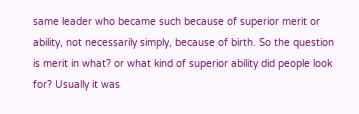same leader who became such because of superior merit or ability, not necessarily simply, because of birth. So the question is merit in what? or what kind of superior ability did people look for? Usually it was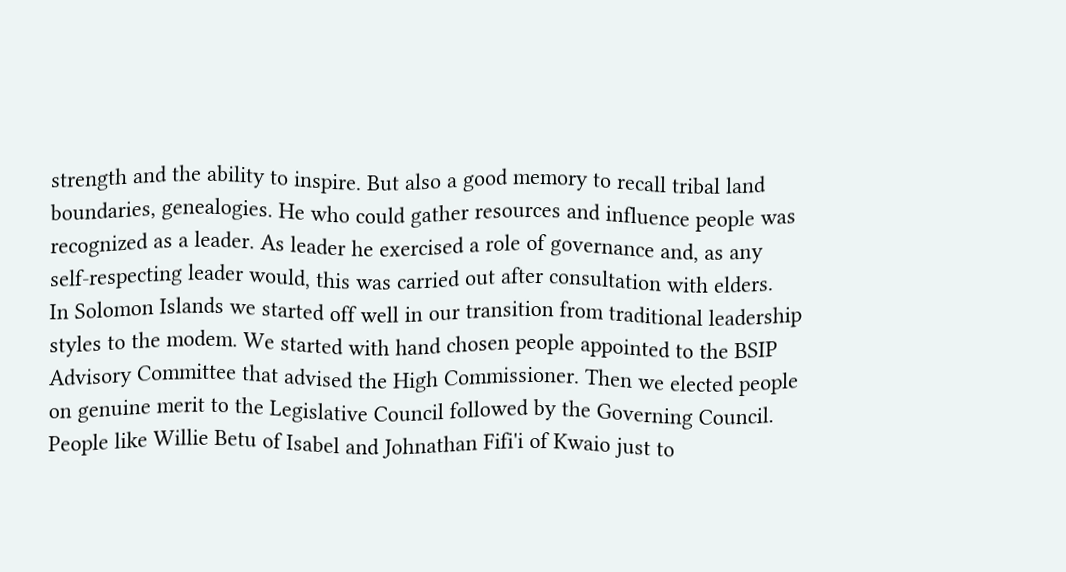strength and the ability to inspire. But also a good memory to recall tribal land boundaries, genealogies. He who could gather resources and influence people was recognized as a leader. As leader he exercised a role of governance and, as any self‑respecting leader would, this was carried out after consultation with elders.
In Solomon Islands we started off well in our transition from traditional leadership styles to the modem. We started with hand chosen people appointed to the BSIP Advisory Committee that advised the High Commissioner. Then we elected people on genuine merit to the Legislative Council followed by the Governing Council. People like Willie Betu of Isabel and Johnathan Fifi'i of Kwaio just to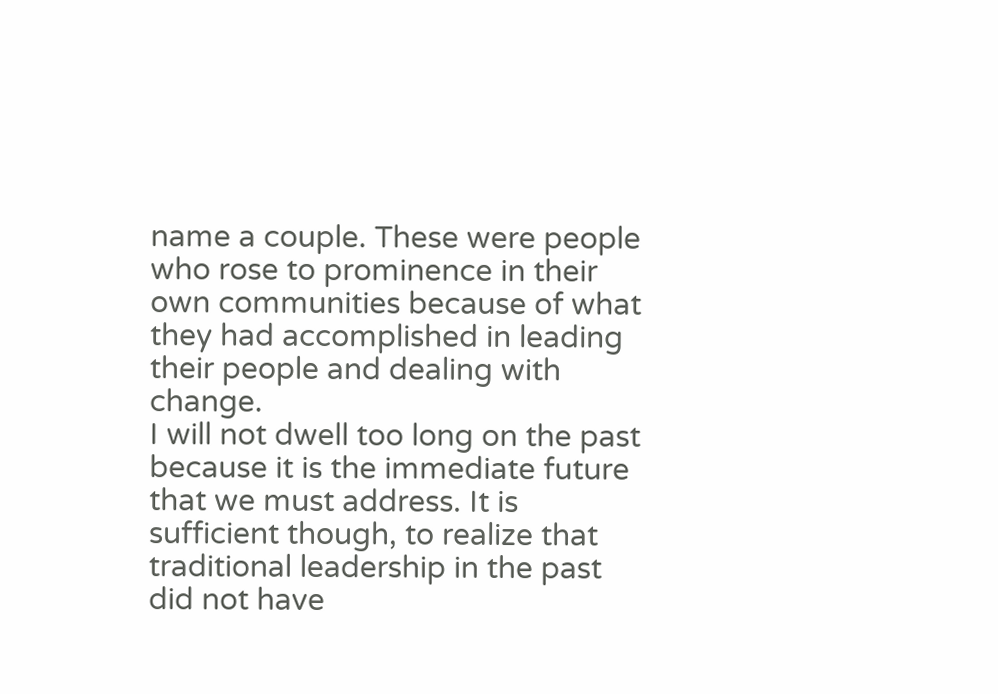name a couple. These were people who rose to prominence in their own communities because of what they had accomplished in leading their people and dealing with change.
I will not dwell too long on the past because it is the immediate future that we must address. It is sufficient though, to realize that traditional leadership in the past did not have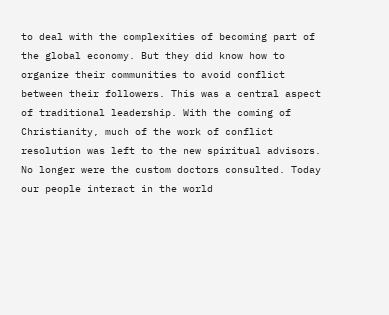to deal with the complexities of becoming part of the global economy. But they did know how to organize their communities to avoid conflict between their followers. This was a central aspect of traditional leadership. With the coming of Christianity, much of the work of conflict resolution was left to the new spiritual advisors. No longer were the custom doctors consulted. Today our people interact in the world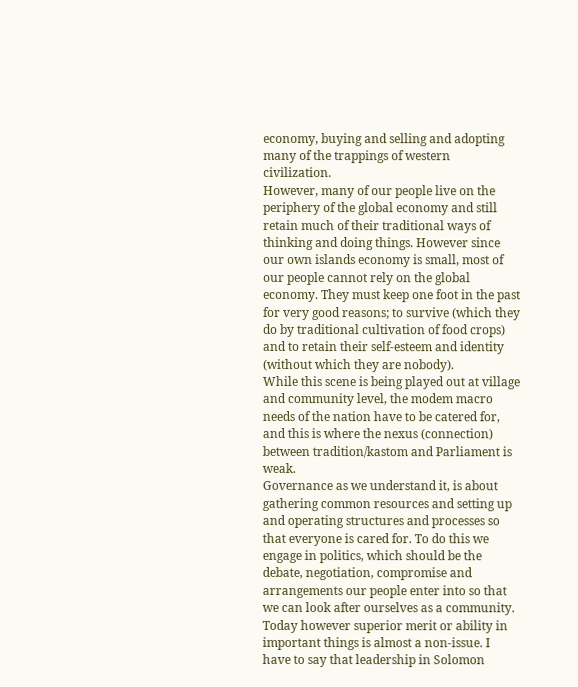economy, buying and selling and adopting many of the trappings of western civilization.
However, many of our people live on the periphery of the global economy and still retain much of their traditional ways of thinking and doing things. However since our own islands economy is small, most of our people cannot rely on the global economy. They must keep one foot in the past for very good reasons; to survive (which they do by traditional cultivation of food crops) and to retain their self‑esteem and identity (without which they are nobody).
While this scene is being played out at village and community level, the modem macro needs of the nation have to be catered for, and this is where the nexus (connection) between tradition/kastom and Parliament is weak.
Governance as we understand it, is about gathering common resources and setting up and operating structures and processes so that everyone is cared for. To do this we engage in politics, which should be the debate, negotiation, compromise and arrangements our people enter into so that we can look after ourselves as a community.
Today however superior merit or ability in important things is almost a non-issue. I have to say that leadership in Solomon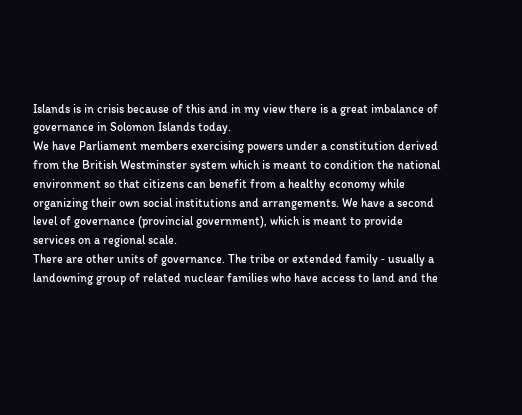Islands is in crisis because of this and in my view there is a great imbalance of governance in Solomon Islands today.
We have Parliament members exercising powers under a constitution derived from the British Westminster system which is meant to condition the national environment so that citizens can benefit from a healthy economy while organizing their own social institutions and arrangements. We have a second level of governance (provincial government), which is meant to provide services on a regional scale.
There are other units of governance. The tribe or extended family ‑ usually a landowning group of related nuclear families who have access to land and the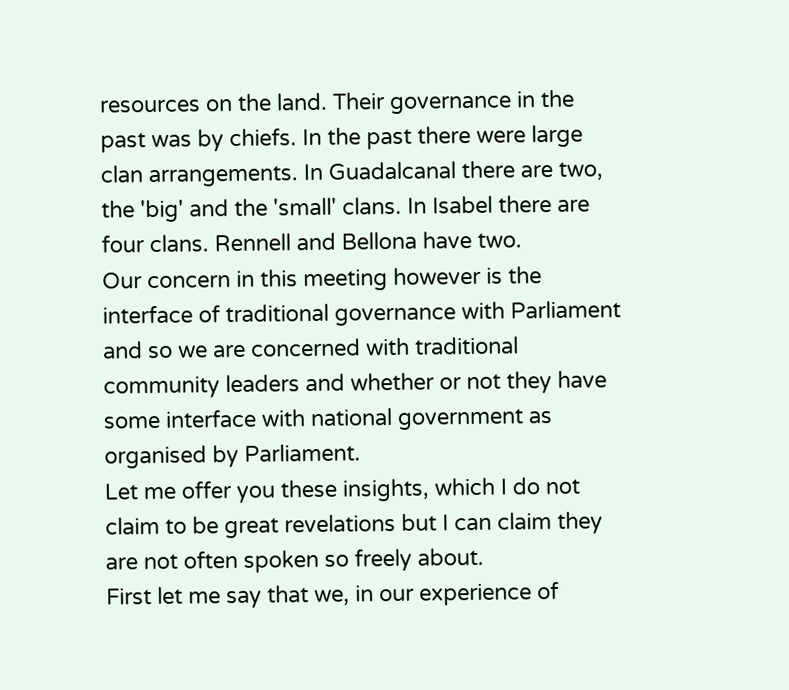resources on the land. Their governance in the past was by chiefs. In the past there were large clan arrangements. In Guadalcanal there are two, the 'big' and the 'small' clans. In Isabel there are four clans. Rennell and Bellona have two.
Our concern in this meeting however is the interface of traditional governance with Parliament and so we are concerned with traditional community leaders and whether or not they have some interface with national government as organised by Parliament.
Let me offer you these insights, which I do not claim to be great revelations but I can claim they are not often spoken so freely about.
First let me say that we, in our experience of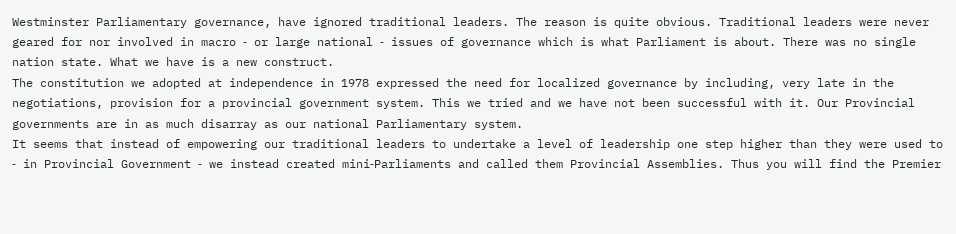Westminster Parliamentary governance, have ignored traditional leaders. The reason is quite obvious. Traditional leaders were never geared for nor involved in macro ‑ or large national ‑ issues of governance which is what Parliament is about. There was no single nation state. What we have is a new construct.
The constitution we adopted at independence in 1978 expressed the need for localized governance by including, very late in the negotiations, provision for a provincial government system. This we tried and we have not been successful with it. Our Provincial governments are in as much disarray as our national Parliamentary system.
It seems that instead of empowering our traditional leaders to undertake a level of leadership one step higher than they were used to ‑ in Provincial Government ‑ we instead created mini‑Parliaments and called them Provincial Assemblies. Thus you will find the Premier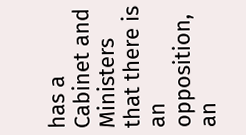has a Cabinet and Ministers that there is an opposition, an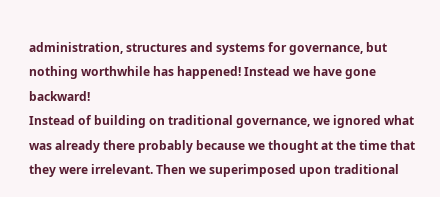administration, structures and systems for governance, but nothing worthwhile has happened! Instead we have gone backward!
Instead of building on traditional governance, we ignored what was already there probably because we thought at the time that they were irrelevant. Then we superimposed upon traditional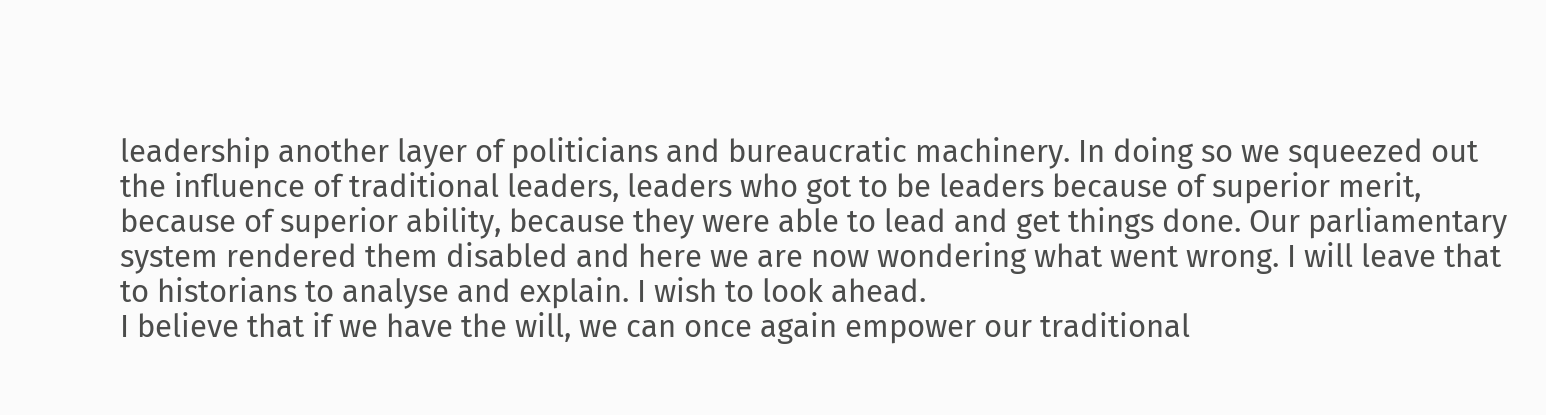leadership another layer of politicians and bureaucratic machinery. In doing so we squeezed out the influence of traditional leaders, leaders who got to be leaders because of superior merit, because of superior ability, because they were able to lead and get things done. Our parliamentary system rendered them disabled and here we are now wondering what went wrong. I will leave that to historians to analyse and explain. I wish to look ahead.
I believe that if we have the will, we can once again empower our traditional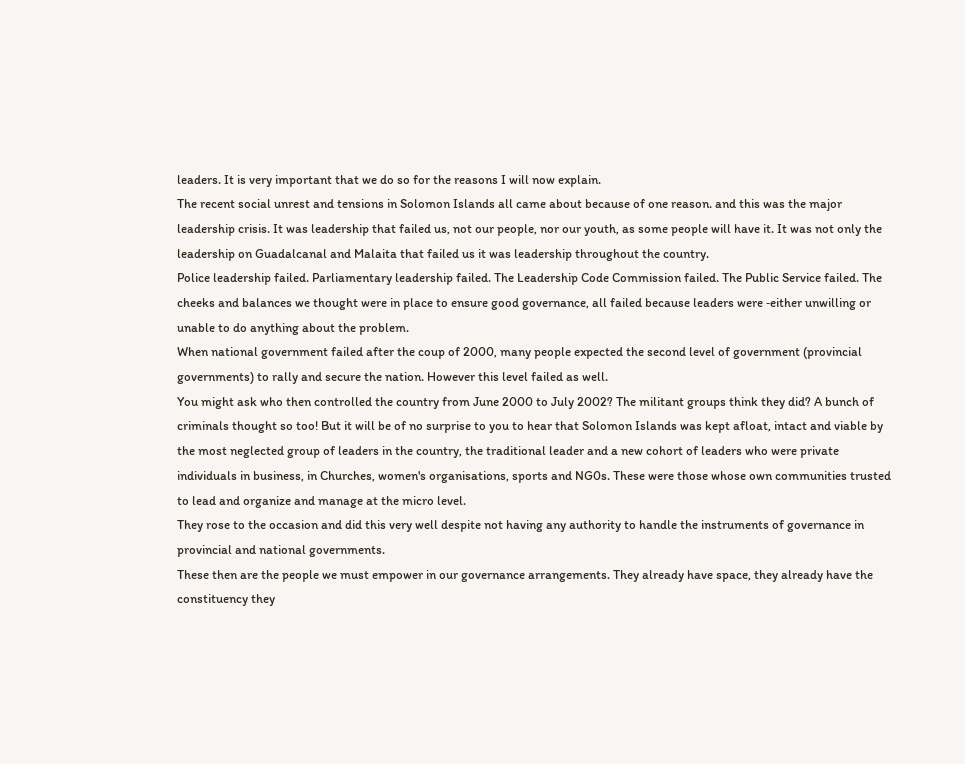leaders. It is very important that we do so for the reasons I will now explain.
The recent social unrest and tensions in Solomon Islands all came about because of one reason. and this was the major leadership crisis. It was leadership that failed us, not our people, nor our youth, as some people will have it. It was not only the leadership on Guadalcanal and Malaita that failed us it was leadership throughout the country.
Police leadership failed. Parliamentary leadership failed. The Leadership Code Commission failed. The Public Service failed. The cheeks and balances we thought were in place to ensure good governance, all failed because leaders were ‑either unwilling or unable to do anything about the problem.
When national government failed after the coup of 2000, many people expected the second level of government (provincial governments) to rally and secure the nation. However this level failed as well.
You might ask who then controlled the country from June 2000 to July 2002? The militant groups think they did? A bunch of criminals thought so too! But it will be of no surprise to you to hear that Solomon Islands was kept afloat, intact and viable by the most neglected group of leaders in the country, the traditional leader and a new cohort of leaders who were private individuals in business, in Churches, women's organisations, sports and NG0s. These were those whose own communities trusted to lead and organize and manage at the micro level.
They rose to the occasion and did this very well despite not having any authority to handle the instruments of governance in provincial and national governments.
These then are the people we must empower in our governance arrangements. They already have space, they already have the constituency they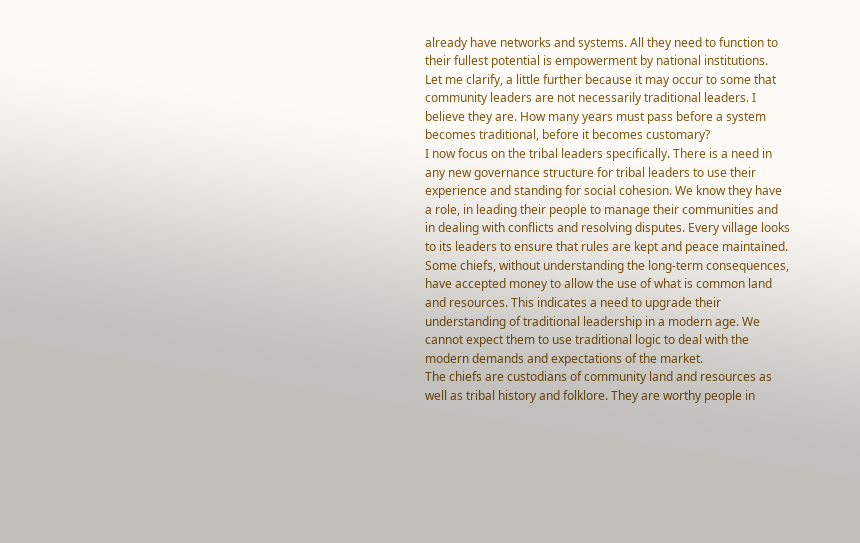already have networks and systems. All they need to function to their fullest potential is empowerment by national institutions.
Let me clarify, a little further because it may occur to some that community leaders are not necessarily traditional leaders. I believe they are. How many years must pass before a system becomes traditional, before it becomes customary?
I now focus on the tribal leaders specifically. There is a need in any new governance structure for tribal leaders to use their experience and standing for social cohesion. We know they have a role, in leading their people to manage their communities and in dealing with conflicts and resolving disputes. Every village looks to its leaders to ensure that rules are kept and peace maintained.
Some chiefs, without understanding the long‑term consequences, have accepted money to allow the use of what is common land and resources. This indicates a need to upgrade their understanding of traditional leadership in a modern age. We cannot expect them to use traditional logic to deal with the modern demands and expectations of the market.
The chiefs are custodians of community land and resources as well as tribal history and folklore. They are worthy people in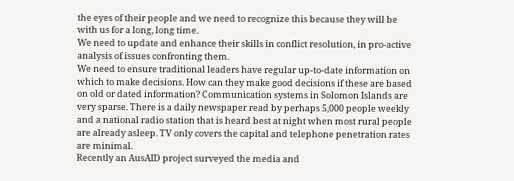the eyes of their people and we need to recognize this because they will be with us for a long, long time.
We need to update and enhance their skills in conflict resolution, in pro‑active analysis of issues confronting them.
We need to ensure traditional leaders have regular up‑to‑date information on which to make decisions. How can they make good decisions if these are based on old or dated information? Communication systems in Solomon Islands are very sparse. There is a daily newspaper read by perhaps 5,000 people weekly and a national radio station that is heard best at night when most rural people are already asleep. TV only covers the capital and telephone penetration rates are minimal.
Recently an AusAID project surveyed the media and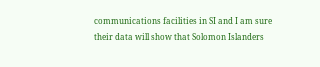communications facilities in SI and I am sure their data will show that Solomon Islanders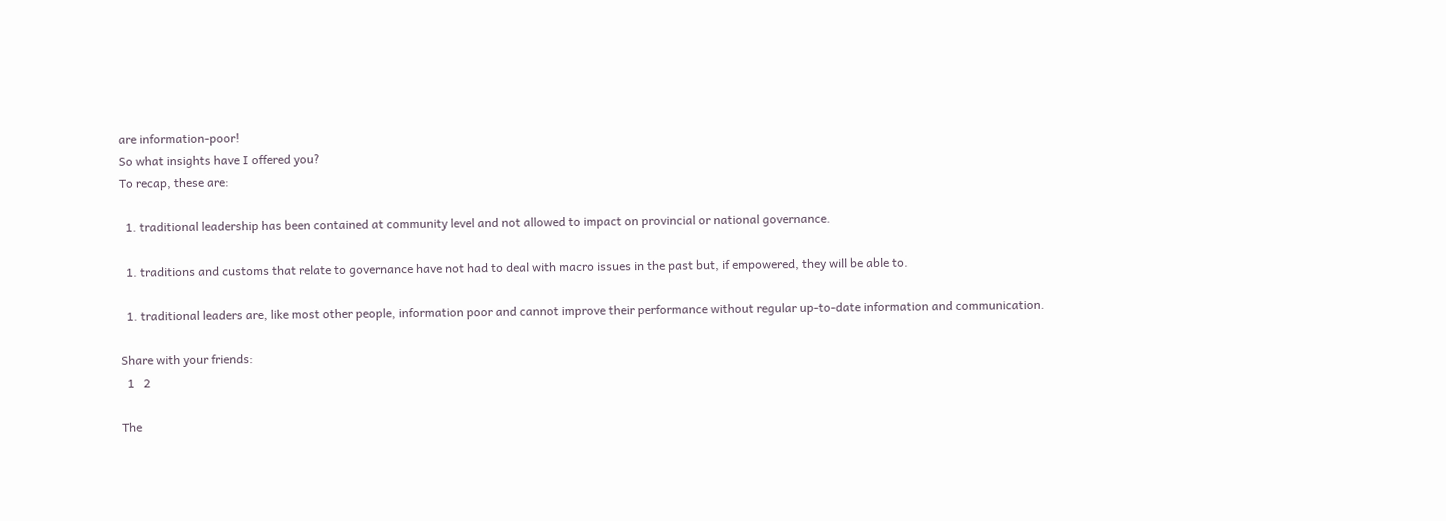are information‑poor!
So what insights have I offered you?
To recap, these are:

  1. traditional leadership has been contained at community level and not allowed to impact on provincial or national governance.

  1. traditions and customs that relate to governance have not had to deal with macro issues in the past but, if empowered, they will be able to.

  1. traditional leaders are, like most other people, information poor and cannot improve their performance without regular up‑to‑date information and communication.

Share with your friends:
  1   2

The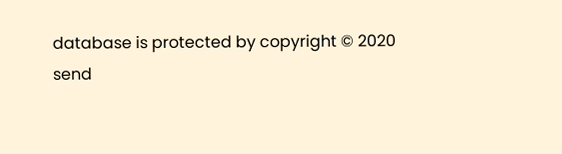database is protected by copyright © 2020
send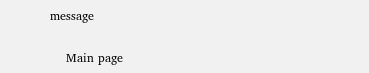message

    Main page